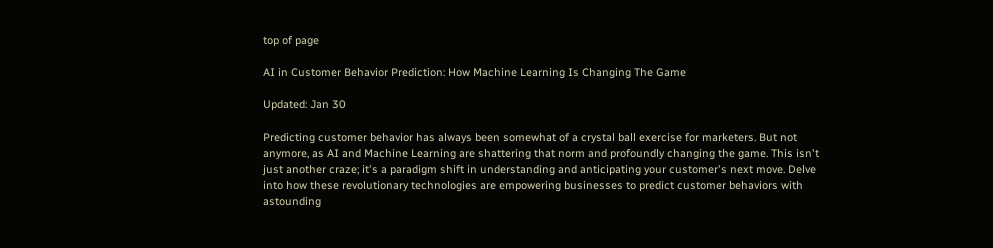top of page

AI in Customer Behavior Prediction: How Machine Learning Is Changing The Game

Updated: Jan 30

Predicting customer behavior has always been somewhat of a crystal ball exercise for marketers. But not anymore, as AI and Machine Learning are shattering that norm and profoundly changing the game. This isn't just another craze; it's a paradigm shift in understanding and anticipating your customer's next move. Delve into how these revolutionary technologies are empowering businesses to predict customer behaviors with astounding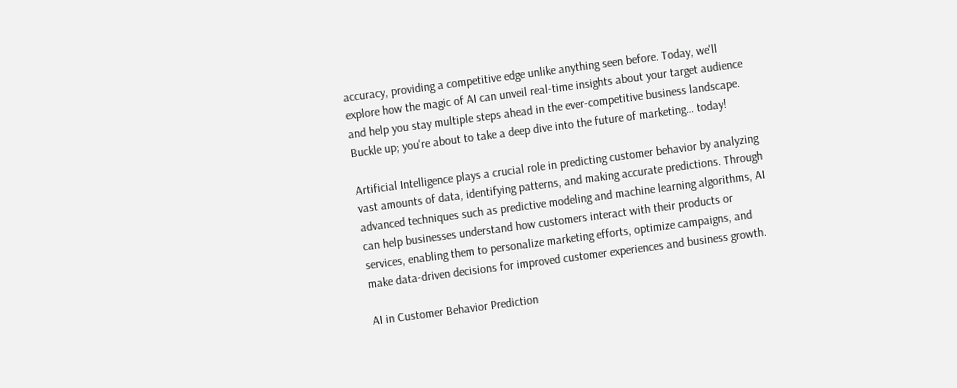accuracy, providing a competitive edge unlike anything seen before. Today, we'll explore how the magic of AI can unveil real-time insights about your target audience and help you stay multiple steps ahead in the ever-competitive business landscape. Buckle up; you're about to take a deep dive into the future of marketing… today!

Artificial Intelligence plays a crucial role in predicting customer behavior by analyzing vast amounts of data, identifying patterns, and making accurate predictions. Through advanced techniques such as predictive modeling and machine learning algorithms, AI can help businesses understand how customers interact with their products or services, enabling them to personalize marketing efforts, optimize campaigns, and make data-driven decisions for improved customer experiences and business growth.

AI in Customer Behavior Prediction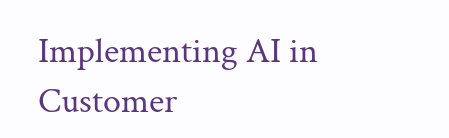Implementing AI in Customer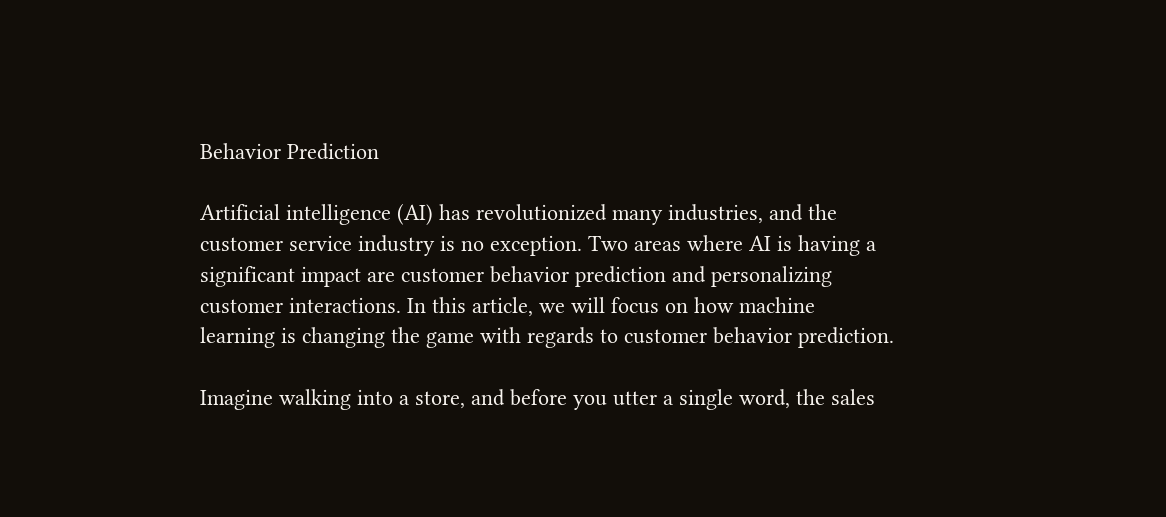Behavior Prediction

Artificial intelligence (AI) has revolutionized many industries, and the customer service industry is no exception. Two areas where AI is having a significant impact are customer behavior prediction and personalizing customer interactions. In this article, we will focus on how machine learning is changing the game with regards to customer behavior prediction.

Imagine walking into a store, and before you utter a single word, the sales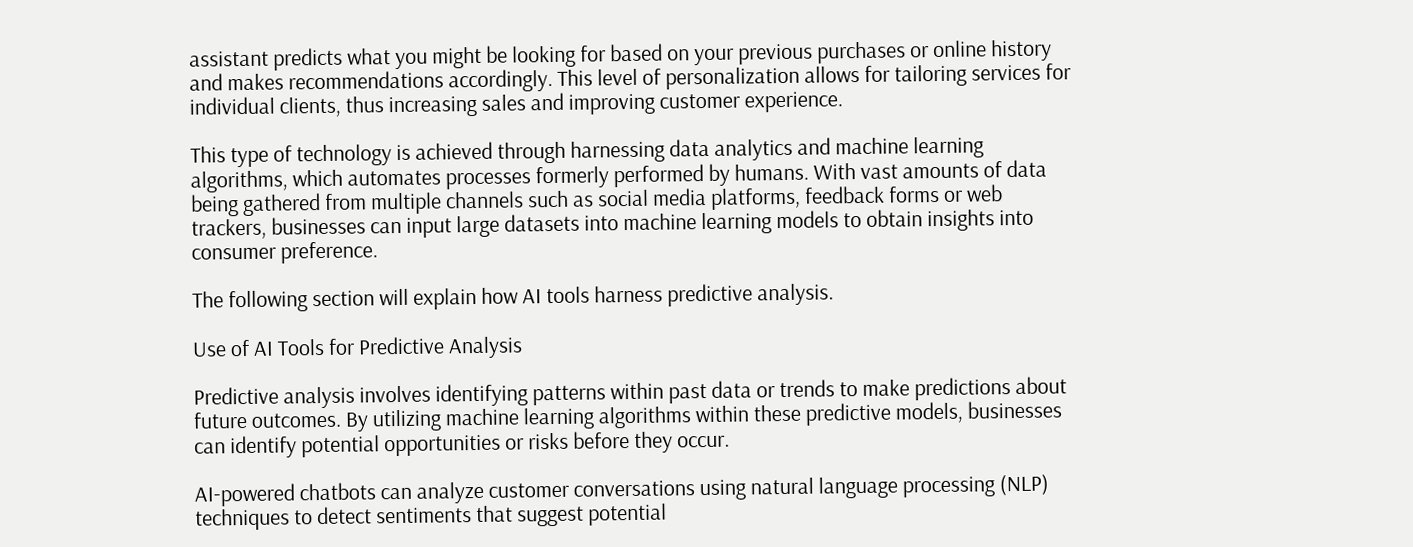assistant predicts what you might be looking for based on your previous purchases or online history and makes recommendations accordingly. This level of personalization allows for tailoring services for individual clients, thus increasing sales and improving customer experience.

This type of technology is achieved through harnessing data analytics and machine learning algorithms, which automates processes formerly performed by humans. With vast amounts of data being gathered from multiple channels such as social media platforms, feedback forms or web trackers, businesses can input large datasets into machine learning models to obtain insights into consumer preference.

The following section will explain how AI tools harness predictive analysis.

Use of AI Tools for Predictive Analysis

Predictive analysis involves identifying patterns within past data or trends to make predictions about future outcomes. By utilizing machine learning algorithms within these predictive models, businesses can identify potential opportunities or risks before they occur.

AI-powered chatbots can analyze customer conversations using natural language processing (NLP) techniques to detect sentiments that suggest potential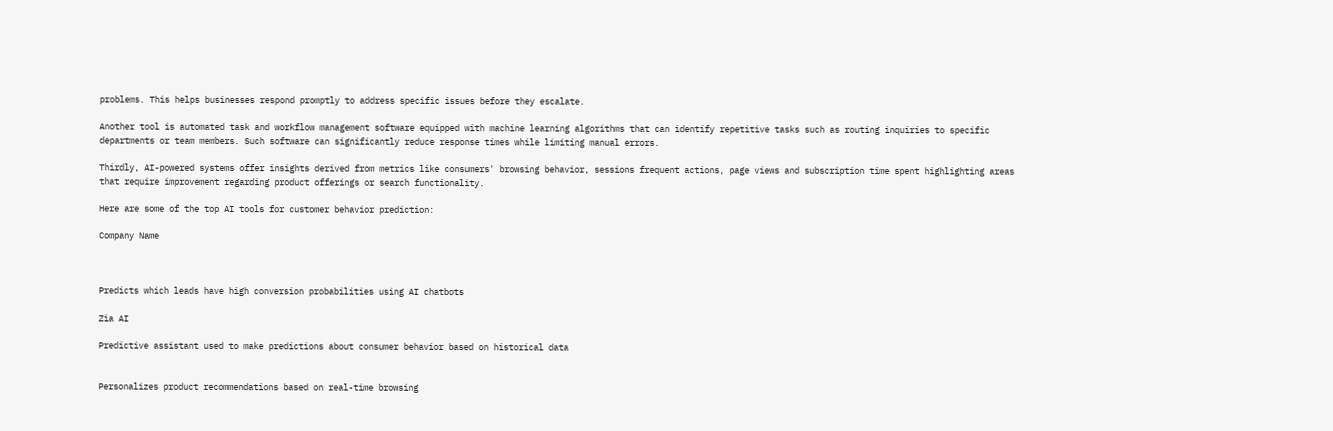problems. This helps businesses respond promptly to address specific issues before they escalate.

Another tool is automated task and workflow management software equipped with machine learning algorithms that can identify repetitive tasks such as routing inquiries to specific departments or team members. Such software can significantly reduce response times while limiting manual errors.

Thirdly, AI-powered systems offer insights derived from metrics like consumers' browsing behavior, sessions frequent actions, page views and subscription time spent highlighting areas that require improvement regarding product offerings or search functionality.

Here are some of the top AI tools for customer behavior prediction:

Company Name



Predicts which leads have high conversion probabilities using AI chatbots

Zia AI

Predictive assistant used to make predictions about consumer behavior based on historical data


Personalizes product recommendations based on real-time browsing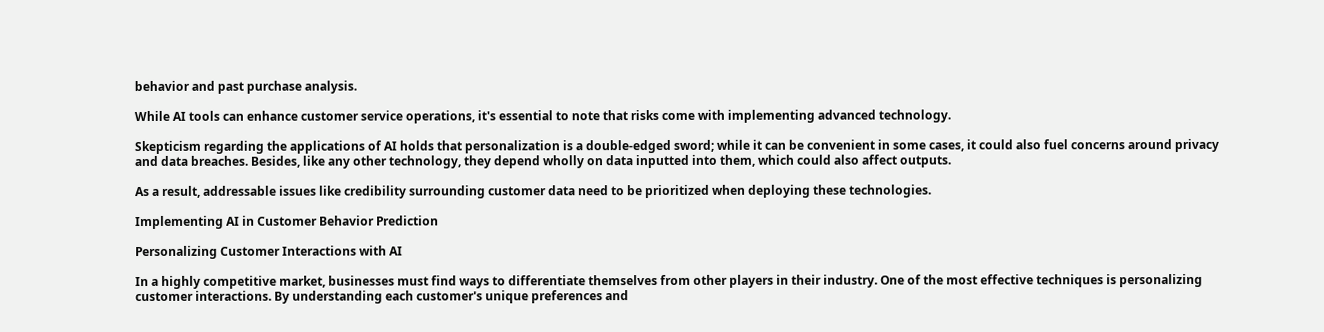behavior and past purchase analysis.

While AI tools can enhance customer service operations, it's essential to note that risks come with implementing advanced technology.

Skepticism regarding the applications of AI holds that personalization is a double-edged sword; while it can be convenient in some cases, it could also fuel concerns around privacy and data breaches. Besides, like any other technology, they depend wholly on data inputted into them, which could also affect outputs.

As a result, addressable issues like credibility surrounding customer data need to be prioritized when deploying these technologies.

Implementing AI in Customer Behavior Prediction

Personalizing Customer Interactions with AI

In a highly competitive market, businesses must find ways to differentiate themselves from other players in their industry. One of the most effective techniques is personalizing customer interactions. By understanding each customer's unique preferences and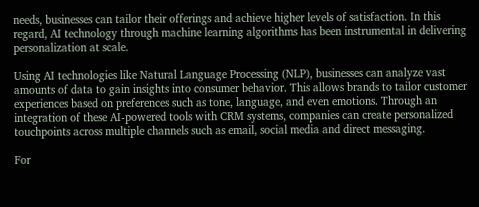needs, businesses can tailor their offerings and achieve higher levels of satisfaction. In this regard, AI technology through machine learning algorithms has been instrumental in delivering personalization at scale.

Using AI technologies like Natural Language Processing (NLP), businesses can analyze vast amounts of data to gain insights into consumer behavior. This allows brands to tailor customer experiences based on preferences such as tone, language, and even emotions. Through an integration of these AI-powered tools with CRM systems, companies can create personalized touchpoints across multiple channels such as email, social media and direct messaging.

For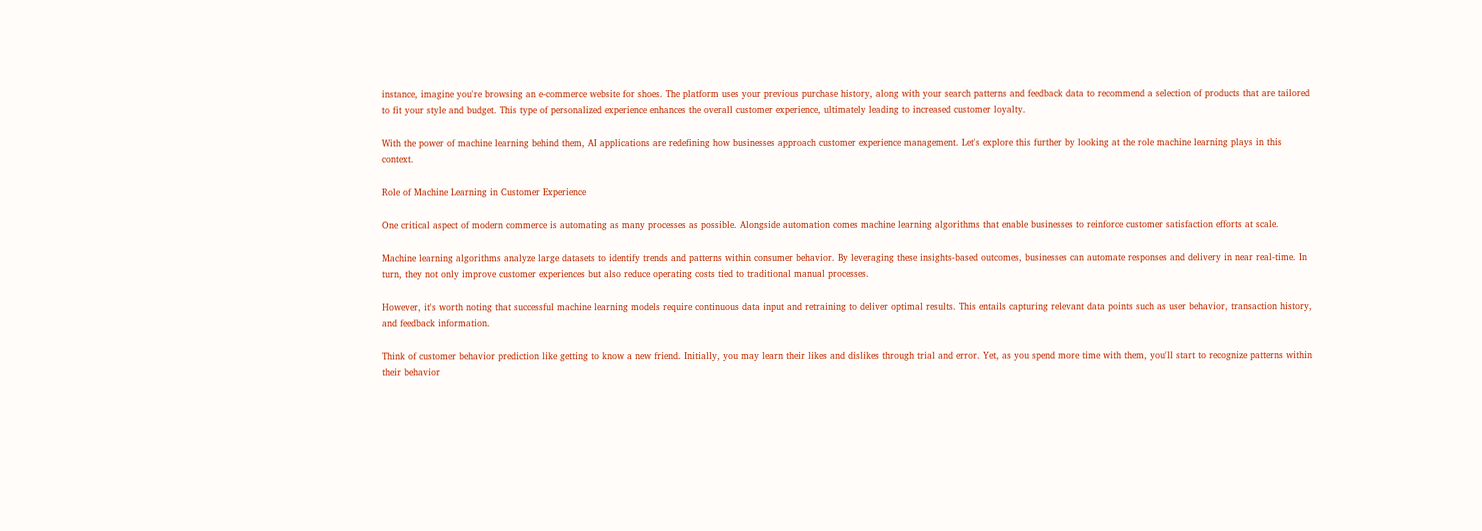instance, imagine you're browsing an e-commerce website for shoes. The platform uses your previous purchase history, along with your search patterns and feedback data to recommend a selection of products that are tailored to fit your style and budget. This type of personalized experience enhances the overall customer experience, ultimately leading to increased customer loyalty.

With the power of machine learning behind them, AI applications are redefining how businesses approach customer experience management. Let's explore this further by looking at the role machine learning plays in this context.

Role of Machine Learning in Customer Experience

One critical aspect of modern commerce is automating as many processes as possible. Alongside automation comes machine learning algorithms that enable businesses to reinforce customer satisfaction efforts at scale.

Machine learning algorithms analyze large datasets to identify trends and patterns within consumer behavior. By leveraging these insights-based outcomes, businesses can automate responses and delivery in near real-time. In turn, they not only improve customer experiences but also reduce operating costs tied to traditional manual processes.

However, it's worth noting that successful machine learning models require continuous data input and retraining to deliver optimal results. This entails capturing relevant data points such as user behavior, transaction history, and feedback information.

Think of customer behavior prediction like getting to know a new friend. Initially, you may learn their likes and dislikes through trial and error. Yet, as you spend more time with them, you'll start to recognize patterns within their behavior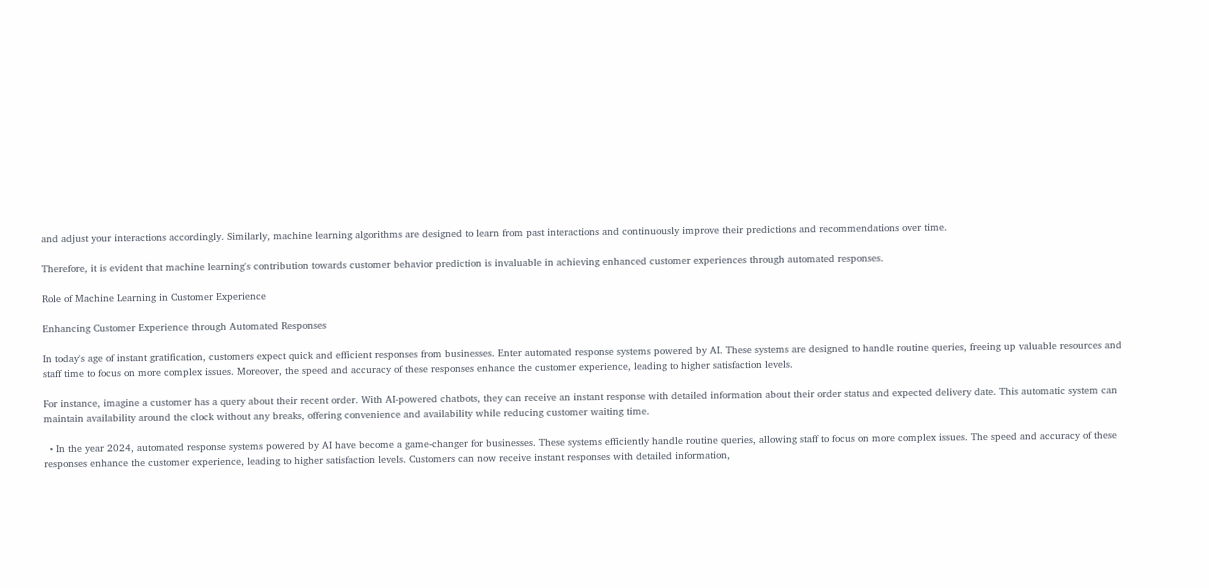and adjust your interactions accordingly. Similarly, machine learning algorithms are designed to learn from past interactions and continuously improve their predictions and recommendations over time.

Therefore, it is evident that machine learning's contribution towards customer behavior prediction is invaluable in achieving enhanced customer experiences through automated responses.

Role of Machine Learning in Customer Experience

Enhancing Customer Experience through Automated Responses

In today's age of instant gratification, customers expect quick and efficient responses from businesses. Enter automated response systems powered by AI. These systems are designed to handle routine queries, freeing up valuable resources and staff time to focus on more complex issues. Moreover, the speed and accuracy of these responses enhance the customer experience, leading to higher satisfaction levels.

For instance, imagine a customer has a query about their recent order. With AI-powered chatbots, they can receive an instant response with detailed information about their order status and expected delivery date. This automatic system can maintain availability around the clock without any breaks, offering convenience and availability while reducing customer waiting time.

  • In the year 2024, automated response systems powered by AI have become a game-changer for businesses. These systems efficiently handle routine queries, allowing staff to focus on more complex issues. The speed and accuracy of these responses enhance the customer experience, leading to higher satisfaction levels. Customers can now receive instant responses with detailed information,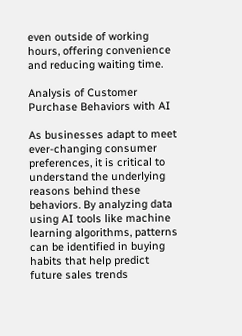even outside of working hours, offering convenience and reducing waiting time.

Analysis of Customer Purchase Behaviors with AI

As businesses adapt to meet ever-changing consumer preferences, it is critical to understand the underlying reasons behind these behaviors. By analyzing data using AI tools like machine learning algorithms, patterns can be identified in buying habits that help predict future sales trends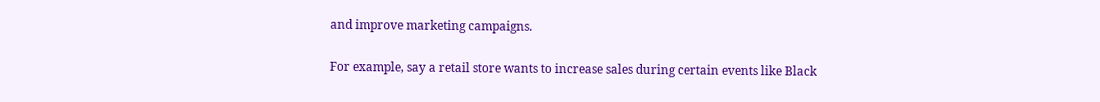and improve marketing campaigns.

For example, say a retail store wants to increase sales during certain events like Black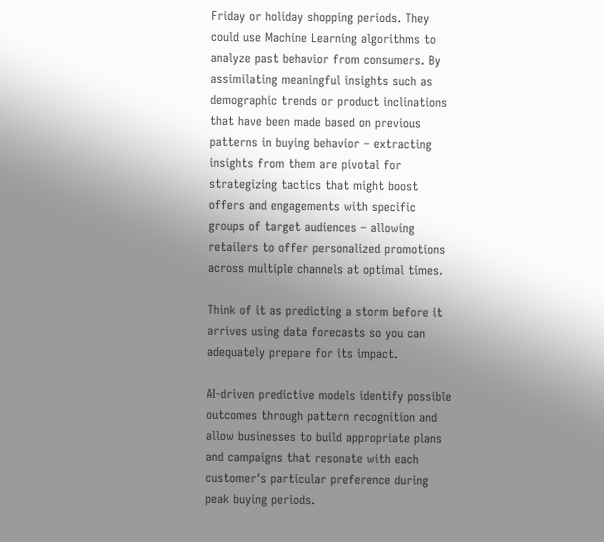Friday or holiday shopping periods. They could use Machine Learning algorithms to analyze past behavior from consumers. By assimilating meaningful insights such as demographic trends or product inclinations that have been made based on previous patterns in buying behavior – extracting insights from them are pivotal for strategizing tactics that might boost offers and engagements with specific groups of target audiences – allowing retailers to offer personalized promotions across multiple channels at optimal times.

Think of it as predicting a storm before it arrives using data forecasts so you can adequately prepare for its impact.

AI-driven predictive models identify possible outcomes through pattern recognition and allow businesses to build appropriate plans and campaigns that resonate with each customer's particular preference during peak buying periods.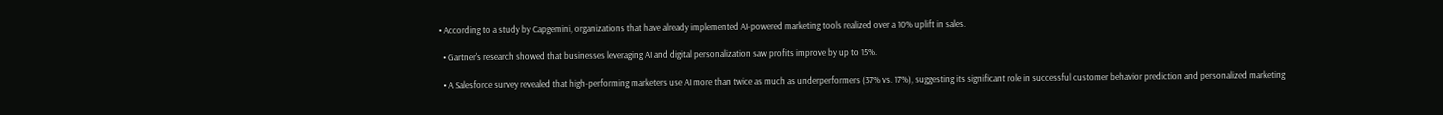• According to a study by Capgemini, organizations that have already implemented AI-powered marketing tools realized over a 10% uplift in sales.

  • Gartner's research showed that businesses leveraging AI and digital personalization saw profits improve by up to 15%.

  • A Salesforce survey revealed that high-performing marketers use AI more than twice as much as underperformers (37% vs. 17%), suggesting its significant role in successful customer behavior prediction and personalized marketing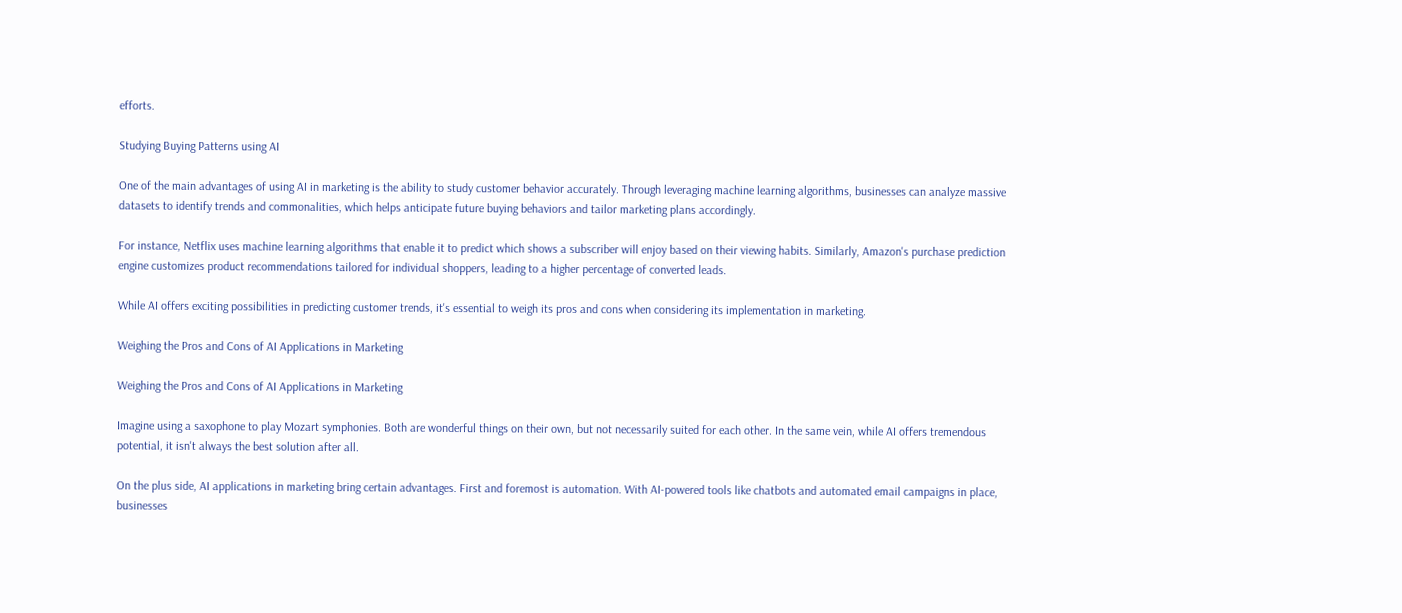efforts.

Studying Buying Patterns using AI

One of the main advantages of using AI in marketing is the ability to study customer behavior accurately. Through leveraging machine learning algorithms, businesses can analyze massive datasets to identify trends and commonalities, which helps anticipate future buying behaviors and tailor marketing plans accordingly.

For instance, Netflix uses machine learning algorithms that enable it to predict which shows a subscriber will enjoy based on their viewing habits. Similarly, Amazon's purchase prediction engine customizes product recommendations tailored for individual shoppers, leading to a higher percentage of converted leads.

While AI offers exciting possibilities in predicting customer trends, it's essential to weigh its pros and cons when considering its implementation in marketing.

Weighing the Pros and Cons of AI Applications in Marketing

Weighing the Pros and Cons of AI Applications in Marketing

Imagine using a saxophone to play Mozart symphonies. Both are wonderful things on their own, but not necessarily suited for each other. In the same vein, while AI offers tremendous potential, it isn't always the best solution after all.

On the plus side, AI applications in marketing bring certain advantages. First and foremost is automation. With AI-powered tools like chatbots and automated email campaigns in place, businesses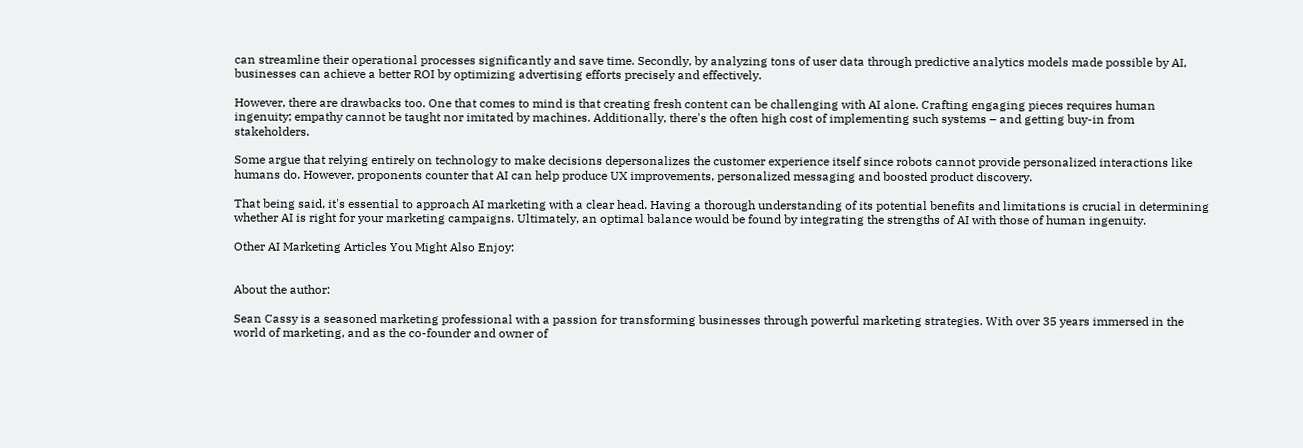can streamline their operational processes significantly and save time. Secondly, by analyzing tons of user data through predictive analytics models made possible by AI, businesses can achieve a better ROI by optimizing advertising efforts precisely and effectively.

However, there are drawbacks too. One that comes to mind is that creating fresh content can be challenging with AI alone. Crafting engaging pieces requires human ingenuity; empathy cannot be taught nor imitated by machines. Additionally, there's the often high cost of implementing such systems – and getting buy-in from stakeholders.

Some argue that relying entirely on technology to make decisions depersonalizes the customer experience itself since robots cannot provide personalized interactions like humans do. However, proponents counter that AI can help produce UX improvements, personalized messaging and boosted product discovery.

That being said, it's essential to approach AI marketing with a clear head. Having a thorough understanding of its potential benefits and limitations is crucial in determining whether AI is right for your marketing campaigns. Ultimately, an optimal balance would be found by integrating the strengths of AI with those of human ingenuity.

Other AI Marketing Articles You Might Also Enjoy:


About the author:

Sean Cassy is a seasoned marketing professional with a passion for transforming businesses through powerful marketing strategies. With over 35 years immersed in the world of marketing, and as the co-founder and owner of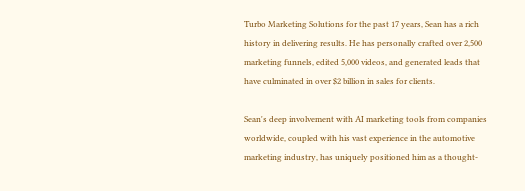Turbo Marketing Solutions for the past 17 years, Sean has a rich history in delivering results. He has personally crafted over 2,500 marketing funnels, edited 5,000 videos, and generated leads that have culminated in over $2 billion in sales for clients.

Sean's deep involvement with AI marketing tools from companies worldwide, coupled with his vast experience in the automotive marketing industry, has uniquely positioned him as a thought-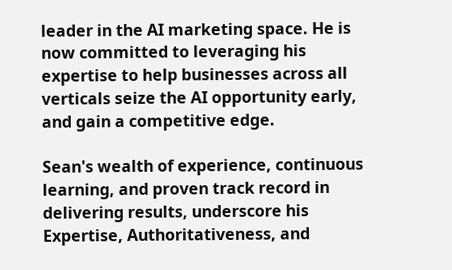leader in the AI marketing space. He is now committed to leveraging his expertise to help businesses across all verticals seize the AI opportunity early, and gain a competitive edge.

Sean's wealth of experience, continuous learning, and proven track record in delivering results, underscore his Expertise, Authoritativeness, and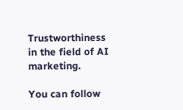Trustworthiness in the field of AI marketing.

You can follow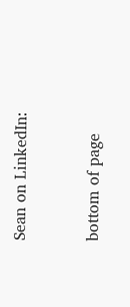Sean on LinkedIn:


bottom of page